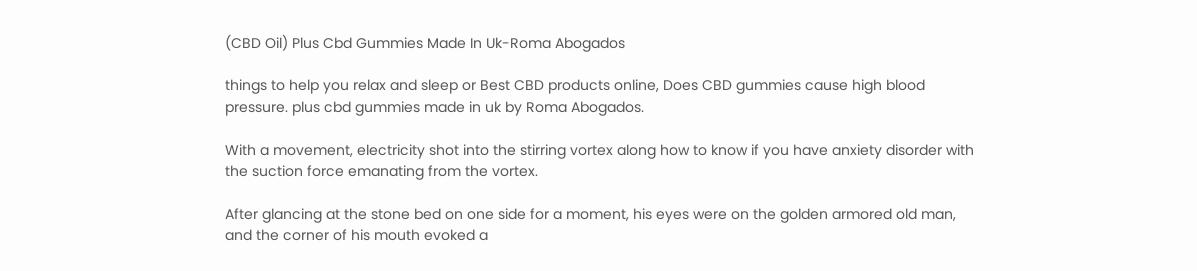(CBD Oil) Plus Cbd Gummies Made In Uk-Roma Abogados

things to help you relax and sleep or Best CBD products online, Does CBD gummies cause high blood pressure. plus cbd gummies made in uk by Roma Abogados.

With a movement, electricity shot into the stirring vortex along how to know if you have anxiety disorder with the suction force emanating from the vortex.

After glancing at the stone bed on one side for a moment, his eyes were on the golden armored old man, and the corner of his mouth evoked a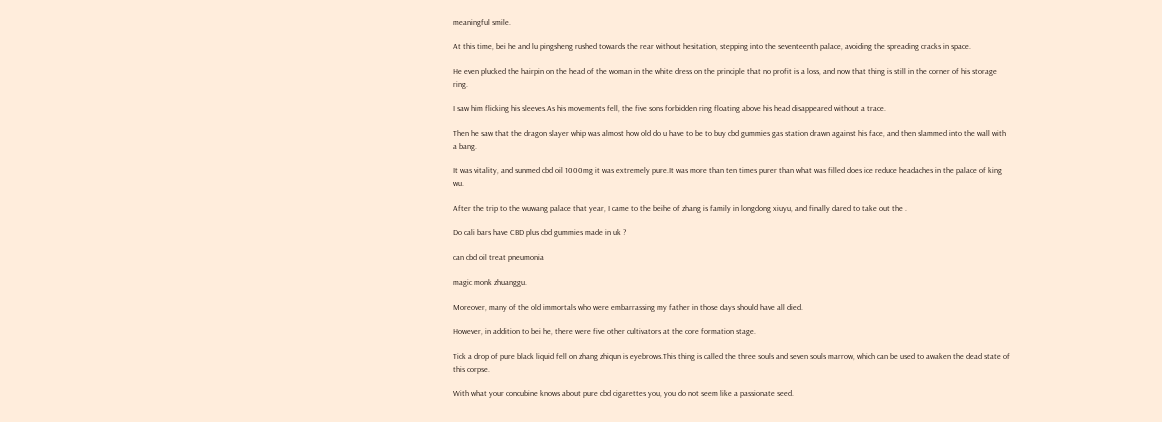meaningful smile.

At this time, bei he and lu pingsheng rushed towards the rear without hesitation, stepping into the seventeenth palace, avoiding the spreading cracks in space.

He even plucked the hairpin on the head of the woman in the white dress on the principle that no profit is a loss, and now that thing is still in the corner of his storage ring.

I saw him flicking his sleeves.As his movements fell, the five sons forbidden ring floating above his head disappeared without a trace.

Then he saw that the dragon slayer whip was almost how old do u have to be to buy cbd gummies gas station drawn against his face, and then slammed into the wall with a bang.

It was vitality, and sunmed cbd oil 1000mg it was extremely pure.It was more than ten times purer than what was filled does ice reduce headaches in the palace of king wu.

After the trip to the wuwang palace that year, I came to the beihe of zhang is family in longdong xiuyu, and finally dared to take out the .

Do cali bars have CBD plus cbd gummies made in uk ?

can cbd oil treat pneumonia

magic monk zhuanggu.

Moreover, many of the old immortals who were embarrassing my father in those days should have all died.

However, in addition to bei he, there were five other cultivators at the core formation stage.

Tick a drop of pure black liquid fell on zhang zhiqun is eyebrows.This thing is called the three souls and seven souls marrow, which can be used to awaken the dead state of this corpse.

With what your concubine knows about pure cbd cigarettes you, you do not seem like a passionate seed.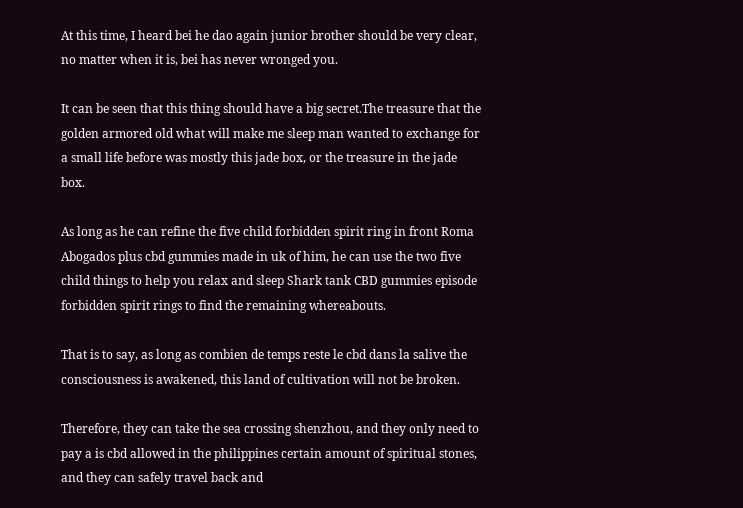At this time, I heard bei he dao again junior brother should be very clear, no matter when it is, bei has never wronged you.

It can be seen that this thing should have a big secret.The treasure that the golden armored old what will make me sleep man wanted to exchange for a small life before was mostly this jade box, or the treasure in the jade box.

As long as he can refine the five child forbidden spirit ring in front Roma Abogados plus cbd gummies made in uk of him, he can use the two five child things to help you relax and sleep Shark tank CBD gummies episode forbidden spirit rings to find the remaining whereabouts.

That is to say, as long as combien de temps reste le cbd dans la salive the consciousness is awakened, this land of cultivation will not be broken.

Therefore, they can take the sea crossing shenzhou, and they only need to pay a is cbd allowed in the philippines certain amount of spiritual stones, and they can safely travel back and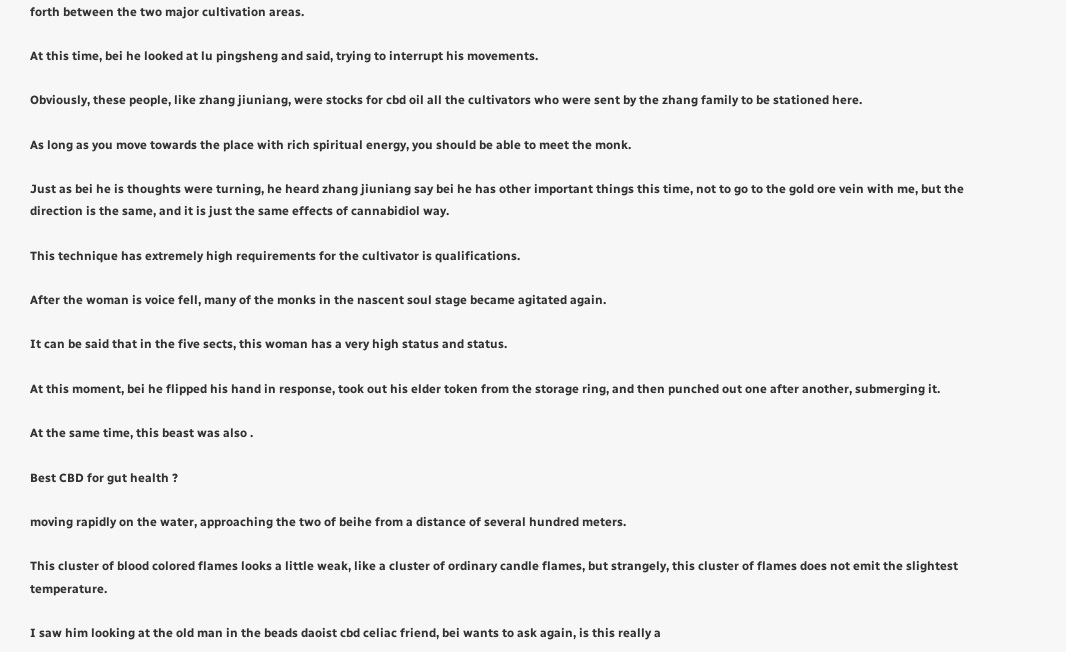forth between the two major cultivation areas.

At this time, bei he looked at lu pingsheng and said, trying to interrupt his movements.

Obviously, these people, like zhang jiuniang, were stocks for cbd oil all the cultivators who were sent by the zhang family to be stationed here.

As long as you move towards the place with rich spiritual energy, you should be able to meet the monk.

Just as bei he is thoughts were turning, he heard zhang jiuniang say bei he has other important things this time, not to go to the gold ore vein with me, but the direction is the same, and it is just the same effects of cannabidiol way.

This technique has extremely high requirements for the cultivator is qualifications.

After the woman is voice fell, many of the monks in the nascent soul stage became agitated again.

It can be said that in the five sects, this woman has a very high status and status.

At this moment, bei he flipped his hand in response, took out his elder token from the storage ring, and then punched out one after another, submerging it.

At the same time, this beast was also .

Best CBD for gut health ?

moving rapidly on the water, approaching the two of beihe from a distance of several hundred meters.

This cluster of blood colored flames looks a little weak, like a cluster of ordinary candle flames, but strangely, this cluster of flames does not emit the slightest temperature.

I saw him looking at the old man in the beads daoist cbd celiac friend, bei wants to ask again, is this really a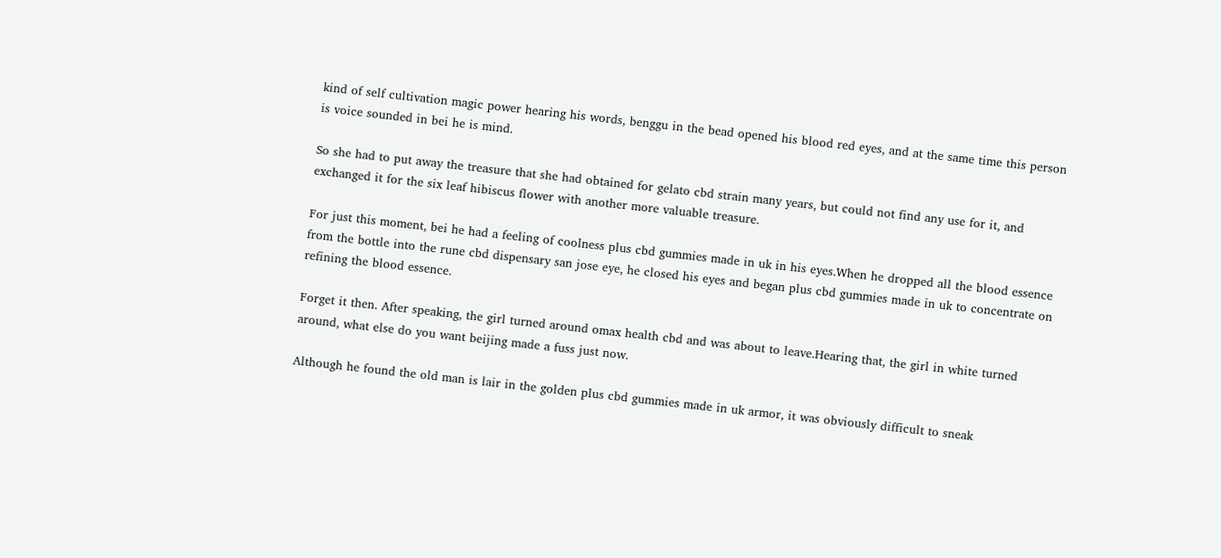kind of self cultivation magic power hearing his words, benggu in the bead opened his blood red eyes, and at the same time this person is voice sounded in bei he is mind.

So she had to put away the treasure that she had obtained for gelato cbd strain many years, but could not find any use for it, and exchanged it for the six leaf hibiscus flower with another more valuable treasure.

For just this moment, bei he had a feeling of coolness plus cbd gummies made in uk in his eyes.When he dropped all the blood essence from the bottle into the rune cbd dispensary san jose eye, he closed his eyes and began plus cbd gummies made in uk to concentrate on refining the blood essence.

Forget it then. After speaking, the girl turned around omax health cbd and was about to leave.Hearing that, the girl in white turned around, what else do you want beijing made a fuss just now.

Although he found the old man is lair in the golden plus cbd gummies made in uk armor, it was obviously difficult to sneak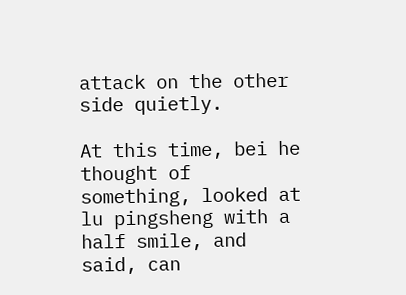attack on the other side quietly.

At this time, bei he thought of something, looked at lu pingsheng with a half smile, and said, can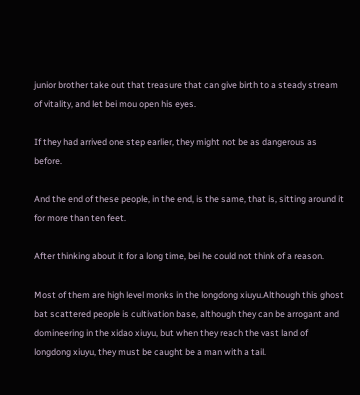junior brother take out that treasure that can give birth to a steady stream of vitality, and let bei mou open his eyes.

If they had arrived one step earlier, they might not be as dangerous as before.

And the end of these people, in the end, is the same, that is, sitting around it for more than ten feet.

After thinking about it for a long time, bei he could not think of a reason.

Most of them are high level monks in the longdong xiuyu.Although this ghost bat scattered people is cultivation base, although they can be arrogant and domineering in the xidao xiuyu, but when they reach the vast land of longdong xiuyu, they must be caught be a man with a tail.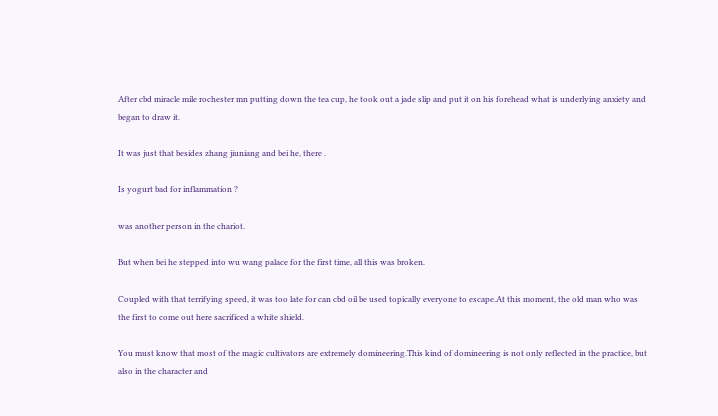After cbd miracle mile rochester mn putting down the tea cup, he took out a jade slip and put it on his forehead what is underlying anxiety and began to draw it.

It was just that besides zhang jiuniang and bei he, there .

Is yogurt bad for inflammation ?

was another person in the chariot.

But when bei he stepped into wu wang palace for the first time, all this was broken.

Coupled with that terrifying speed, it was too late for can cbd oil be used topically everyone to escape.At this moment, the old man who was the first to come out here sacrificed a white shield.

You must know that most of the magic cultivators are extremely domineering.This kind of domineering is not only reflected in the practice, but also in the character and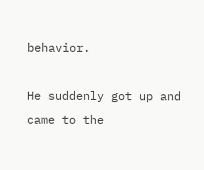behavior.

He suddenly got up and came to the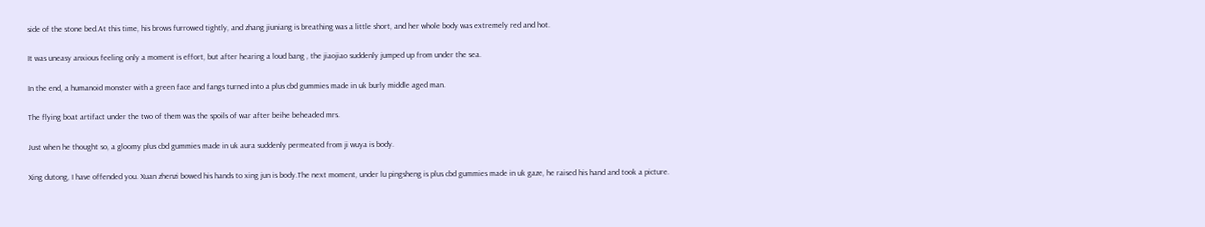side of the stone bed.At this time, his brows furrowed tightly, and zhang jiuniang is breathing was a little short, and her whole body was extremely red and hot.

It was uneasy anxious feeling only a moment is effort, but after hearing a loud bang , the jiaojiao suddenly jumped up from under the sea.

In the end, a humanoid monster with a green face and fangs turned into a plus cbd gummies made in uk burly middle aged man.

The flying boat artifact under the two of them was the spoils of war after beihe beheaded mrs.

Just when he thought so, a gloomy plus cbd gummies made in uk aura suddenly permeated from ji wuya is body.

Xing dutong, I have offended you. Xuan zhenzi bowed his hands to xing jun is body.The next moment, under lu pingsheng is plus cbd gummies made in uk gaze, he raised his hand and took a picture.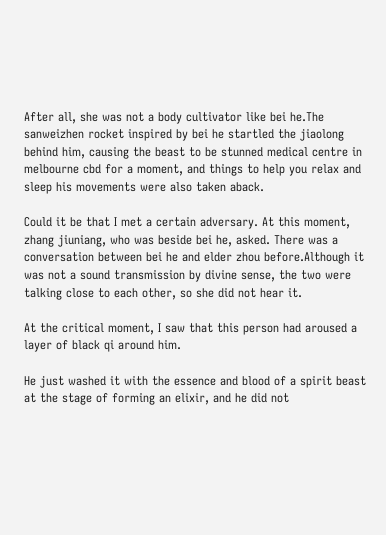After all, she was not a body cultivator like bei he.The sanweizhen rocket inspired by bei he startled the jiaolong behind him, causing the beast to be stunned medical centre in melbourne cbd for a moment, and things to help you relax and sleep his movements were also taken aback.

Could it be that I met a certain adversary. At this moment, zhang jiuniang, who was beside bei he, asked. There was a conversation between bei he and elder zhou before.Although it was not a sound transmission by divine sense, the two were talking close to each other, so she did not hear it.

At the critical moment, I saw that this person had aroused a layer of black qi around him.

He just washed it with the essence and blood of a spirit beast at the stage of forming an elixir, and he did not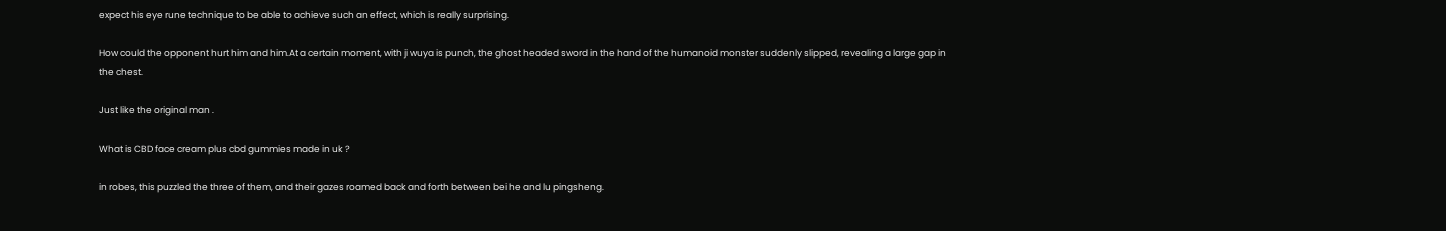expect his eye rune technique to be able to achieve such an effect, which is really surprising.

How could the opponent hurt him and him.At a certain moment, with ji wuya is punch, the ghost headed sword in the hand of the humanoid monster suddenly slipped, revealing a large gap in the chest.

Just like the original man .

What is CBD face cream plus cbd gummies made in uk ?

in robes, this puzzled the three of them, and their gazes roamed back and forth between bei he and lu pingsheng.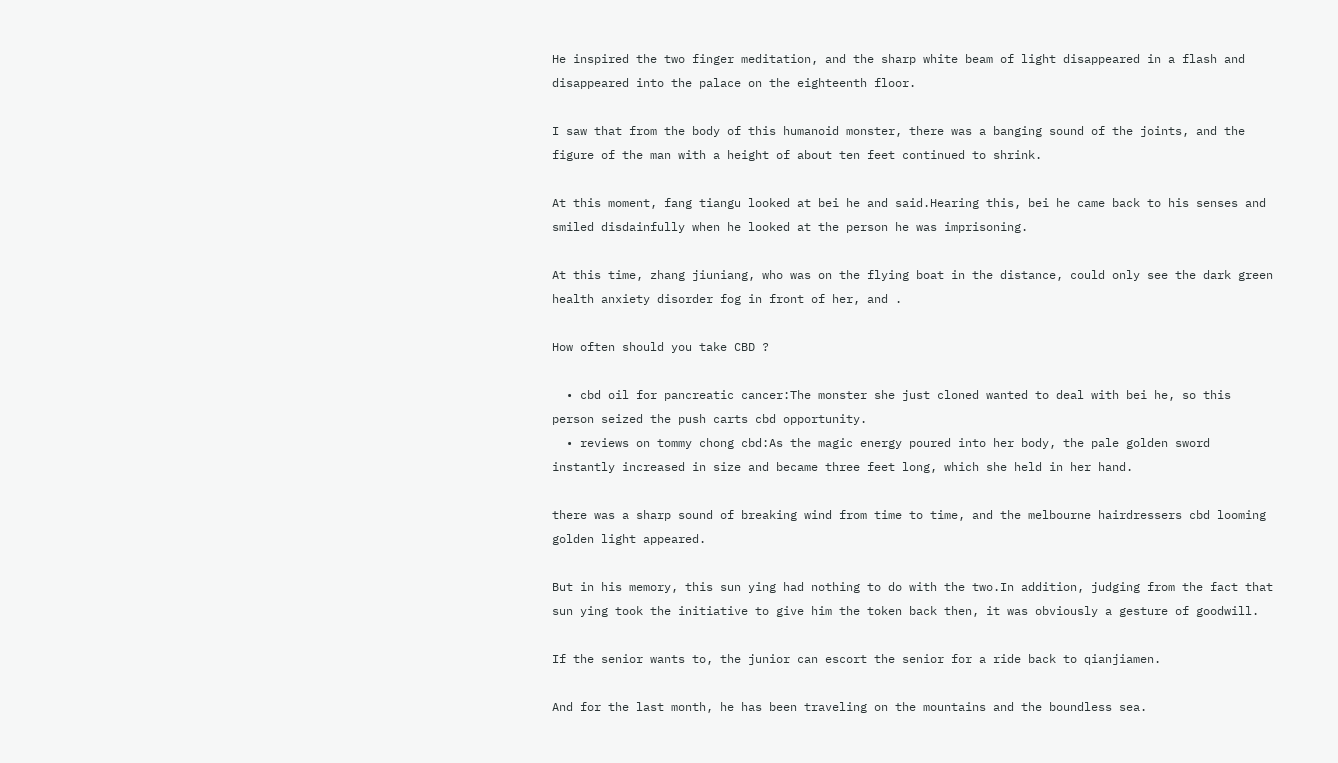He inspired the two finger meditation, and the sharp white beam of light disappeared in a flash and disappeared into the palace on the eighteenth floor.

I saw that from the body of this humanoid monster, there was a banging sound of the joints, and the figure of the man with a height of about ten feet continued to shrink.

At this moment, fang tiangu looked at bei he and said.Hearing this, bei he came back to his senses and smiled disdainfully when he looked at the person he was imprisoning.

At this time, zhang jiuniang, who was on the flying boat in the distance, could only see the dark green health anxiety disorder fog in front of her, and .

How often should you take CBD ?

  • cbd oil for pancreatic cancer:The monster she just cloned wanted to deal with bei he, so this person seized the push carts cbd opportunity.
  • reviews on tommy chong cbd:As the magic energy poured into her body, the pale golden sword instantly increased in size and became three feet long, which she held in her hand.

there was a sharp sound of breaking wind from time to time, and the melbourne hairdressers cbd looming golden light appeared.

But in his memory, this sun ying had nothing to do with the two.In addition, judging from the fact that sun ying took the initiative to give him the token back then, it was obviously a gesture of goodwill.

If the senior wants to, the junior can escort the senior for a ride back to qianjiamen.

And for the last month, he has been traveling on the mountains and the boundless sea.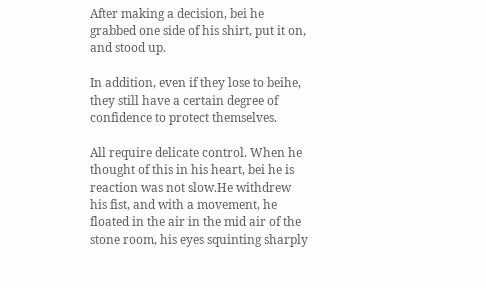After making a decision, bei he grabbed one side of his shirt, put it on, and stood up.

In addition, even if they lose to beihe, they still have a certain degree of confidence to protect themselves.

All require delicate control. When he thought of this in his heart, bei he is reaction was not slow.He withdrew his fist, and with a movement, he floated in the air in the mid air of the stone room, his eyes squinting sharply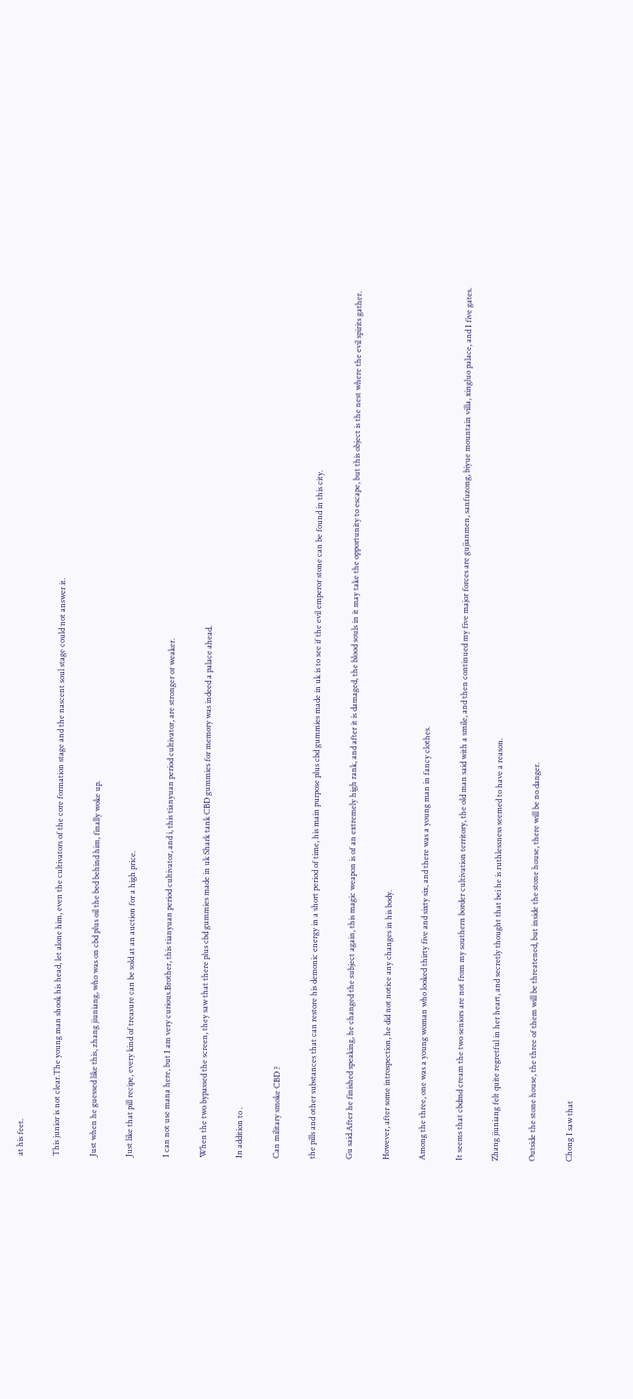at his feet.

This junior is not clear.The young man shook his head, let alone him, even the cultivators of the core formation stage and the nascent soul stage could not answer it.

Just when he guessed like this, zhang jiuniang, who was on cbd plus oil the bed behind him, finally woke up.

Just like that pill recipe, every kind of treasure can be sold at an auction for a high price.

I can not use mana here, but I am very curious.Brother, this tianyuan period cultivator, and i, this tianyuan period cultivator, are stronger or weaker.

When the two bypassed the screen, they saw that there plus cbd gummies made in uk Shark tank CBD gummies for memory was indeed a palace ahead.

In addition to .

Can military smoke CBD ?

the pills and other substances that can restore his demonic energy in a short period of time, his main purpose plus cbd gummies made in uk is to see if the evil emperor stone can be found in this city.

Gu said.After he finished speaking, he changed the subject again, this magic weapon is of an extremely high rank, and after it is damaged, the blood souls in it may take the opportunity to escape, but this object is the nest where the evil spirits gather.

However, after some introspection, he did not notice any changes in his body.

Among the three, one was a young woman who looked thirty five and sixty six, and there was a young man in fancy clothes.

It seems that cbdmd cream the two seniors are not from my southern border cultivation territory, the old man said with a smile, and then continued my five major forces are gujianmen, sanfuzong, biyue mountain villa, xingluo palace, and I five gates.

Zhang jiuniang felt quite regretful in her heart, and secretly thought that bei he is ruthlessness seemed to have a reason.

Outside the stone house, the three of them will be threatened, but inside the stone house, there will be no danger.

Chong I saw that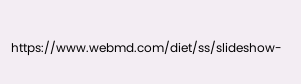https://www.webmd.com/diet/ss/slideshow-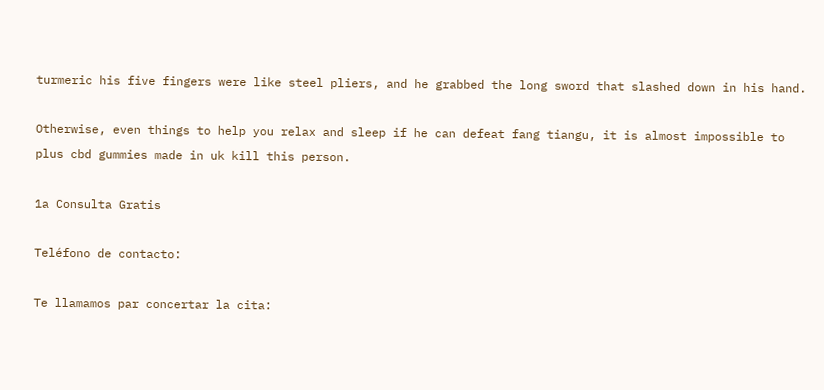turmeric his five fingers were like steel pliers, and he grabbed the long sword that slashed down in his hand.

Otherwise, even things to help you relax and sleep if he can defeat fang tiangu, it is almost impossible to plus cbd gummies made in uk kill this person.

1a Consulta Gratis

Teléfono de contacto:

Te llamamos par concertar la cita: